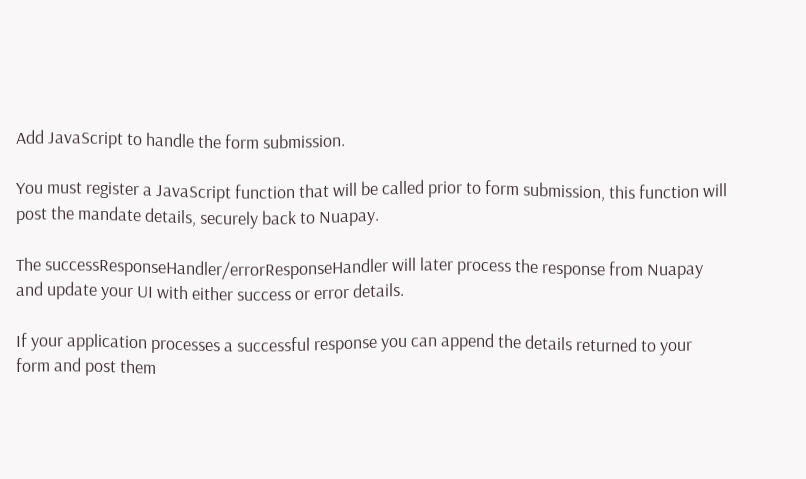Add JavaScript to handle the form submission.

You must register a JavaScript function that will be called prior to form submission, this function will post the mandate details, securely back to Nuapay.

The successResponseHandler/errorResponseHandler will later process the response from Nuapay and update your UI with either success or error details.

If your application processes a successful response you can append the details returned to your form and post them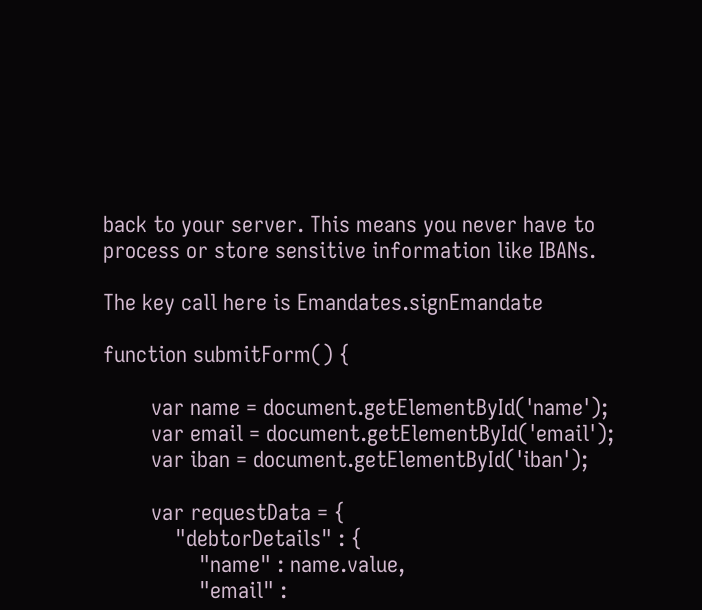back to your server. This means you never have to process or store sensitive information like IBANs.

The key call here is Emandates.signEmandate

function submitForm() {

        var name = document.getElementById('name');
        var email = document.getElementById('email');
        var iban = document.getElementById('iban');

        var requestData = {
            "debtorDetails" : {
                "name" : name.value,
                "email" :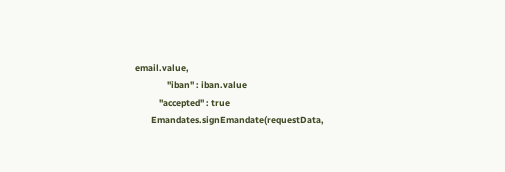email.value,
                "iban" : iban.value
            "accepted" : true
        Emandates.signEmandate(requestData,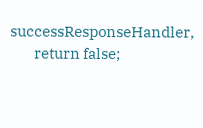successResponseHandler,
        return false;